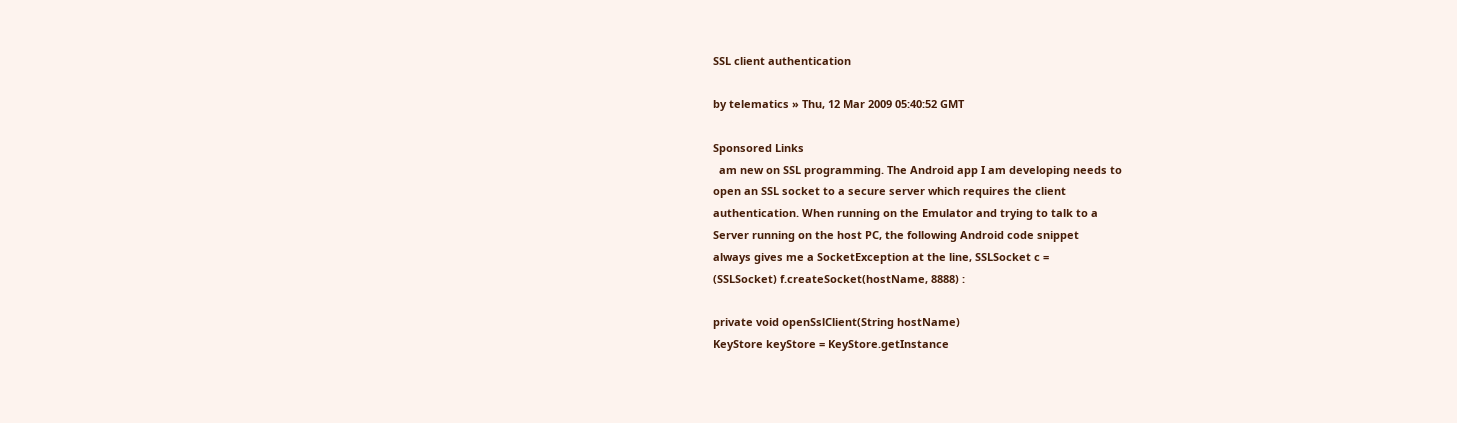SSL client authentication

by telematics » Thu, 12 Mar 2009 05:40:52 GMT

Sponsored Links
  am new on SSL programming. The Android app I am developing needs to
open an SSL socket to a secure server which requires the client
authentication. When running on the Emulator and trying to talk to a
Server running on the host PC, the following Android code snippet
always gives me a SocketException at the line, SSLSocket c =
(SSLSocket) f.createSocket(hostName, 8888) :

private void openSslClient(String hostName)
KeyStore keyStore = KeyStore.getInstance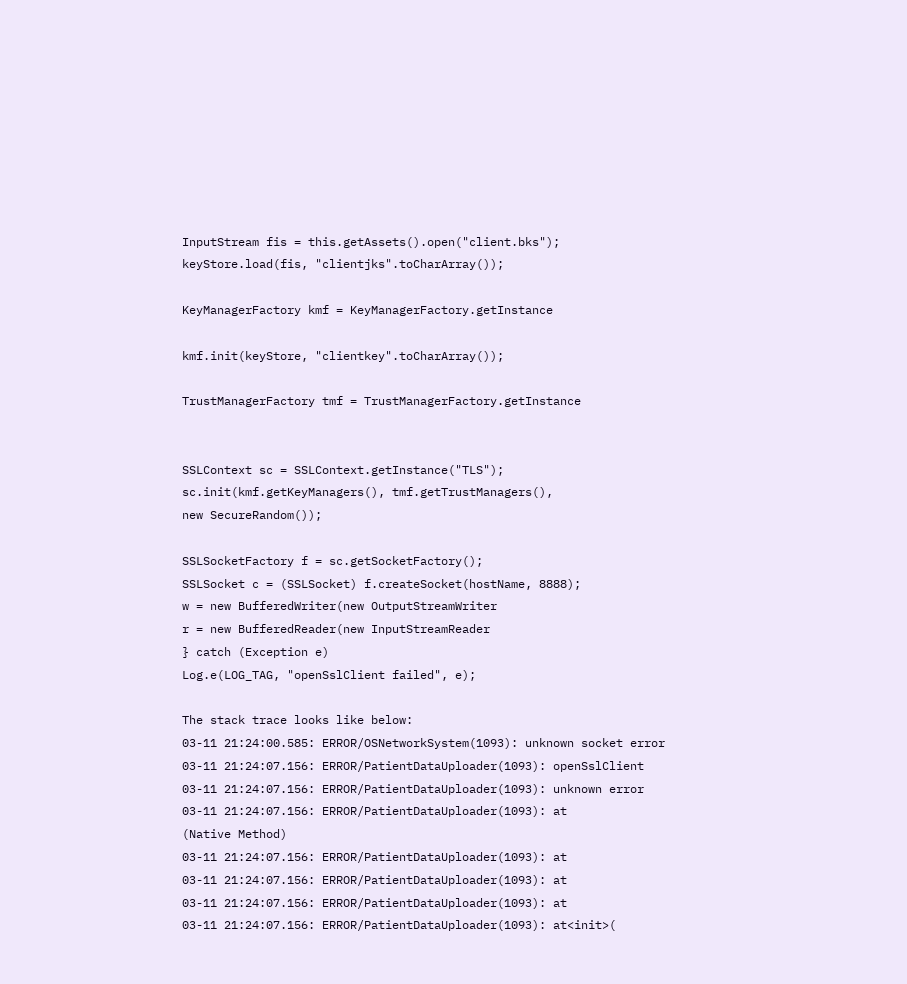InputStream fis = this.getAssets().open("client.bks");
keyStore.load(fis, "clientjks".toCharArray());

KeyManagerFactory kmf = KeyManagerFactory.getInstance

kmf.init(keyStore, "clientkey".toCharArray());

TrustManagerFactory tmf = TrustManagerFactory.getInstance


SSLContext sc = SSLContext.getInstance("TLS");
sc.init(kmf.getKeyManagers(), tmf.getTrustManagers(),
new SecureRandom());

SSLSocketFactory f = sc.getSocketFactory();
SSLSocket c = (SSLSocket) f.createSocket(hostName, 8888);
w = new BufferedWriter(new OutputStreamWriter
r = new BufferedReader(new InputStreamReader
} catch (Exception e)
Log.e(LOG_TAG, "openSslClient failed", e);

The stack trace looks like below:
03-11 21:24:00.585: ERROR/OSNetworkSystem(1093): unknown socket error
03-11 21:24:07.156: ERROR/PatientDataUploader(1093): openSslClient
03-11 21:24:07.156: ERROR/PatientDataUploader(1093): unknown error
03-11 21:24:07.156: ERROR/PatientDataUploader(1093): at
(Native Method)
03-11 21:24:07.156: ERROR/PatientDataUploader(1093): at
03-11 21:24:07.156: ERROR/PatientDataUploader(1093): at
03-11 21:24:07.156: ERROR/PatientDataUploader(1093): at
03-11 21:24:07.156: ERROR/PatientDataUploader(1093): at<init>(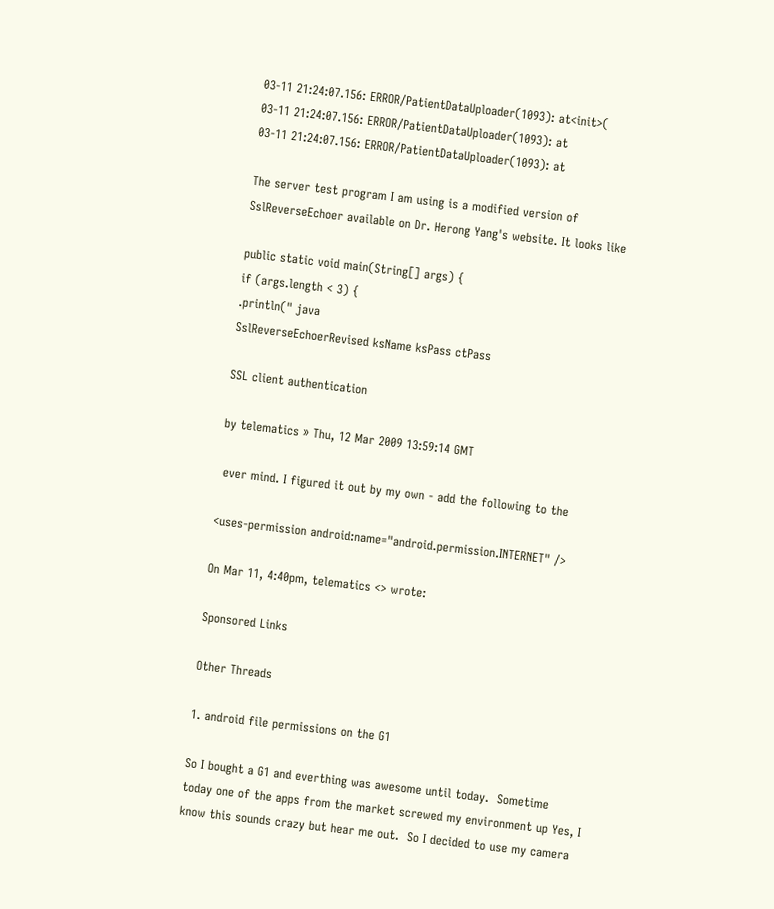03-11 21:24:07.156: ERROR/PatientDataUploader(1093): at<init>(
03-11 21:24:07.156: ERROR/PatientDataUploader(1093): at
03-11 21:24:07.156: ERROR/PatientDataUploader(1093): at

The server test program I am using is a modified version of
SslReverseEchoer available on Dr. Herong Yang's website. It looks like

public static void main(String[] args) {
if (args.length < 3) {
.println(" java
SslReverseEchoerRevised ksName ksPass ctPass

SSL client authentication

by telematics » Thu, 12 Mar 2009 13:59:14 GMT

 ever mind. I figured it out by my own - add the following to the

<uses-permission android:name="android.permission.INTERNET" />

On Mar 11, 4:40pm, telematics <> wrote:

Sponsored Links

Other Threads

1. android file permissions on the G1

So I bought a G1 and everthing was awesome until today.  Sometime
today one of the apps from the market screwed my environment up Yes, I
know this sounds crazy but hear me out.  So I decided to use my camera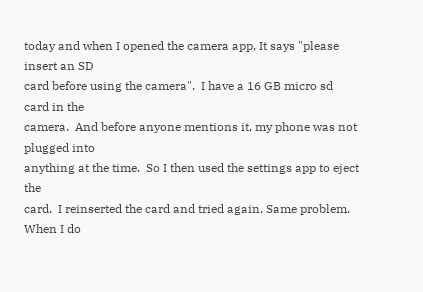today and when I opened the camera app, It says "please insert an SD
card before using the camera".  I have a 16 GB micro sd card in the
camera.  And before anyone mentions it, my phone was not plugged into
anything at the time.  So I then used the settings app to eject the
card.  I reinserted the card and tried again. Same problem.  When I do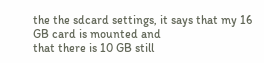the the sdcard settings, it says that my 16 GB card is mounted and
that there is 10 GB still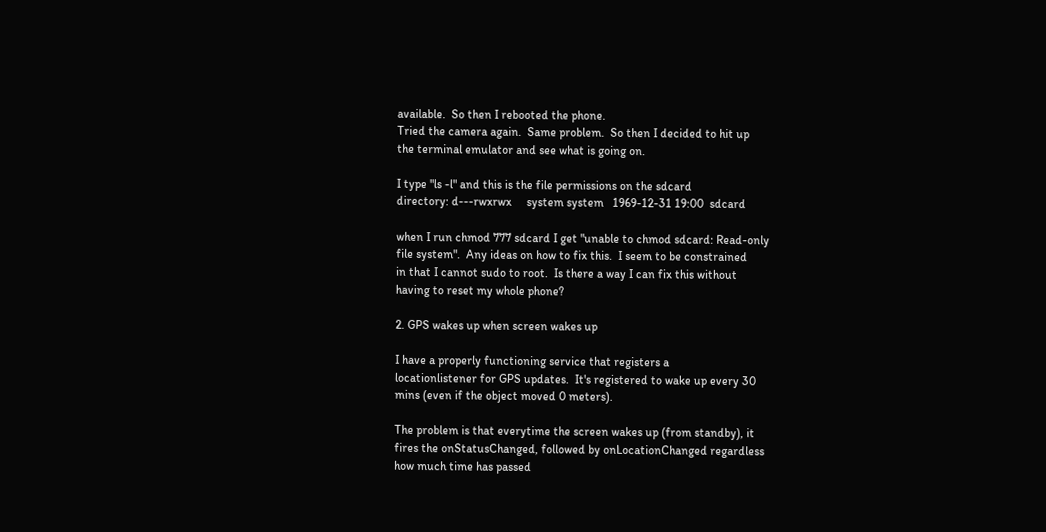available.  So then I rebooted the phone.
Tried the camera again.  Same problem.  So then I decided to hit up
the terminal emulator and see what is going on.

I type "ls -l" and this is the file permissions on the sdcard
directory: d---rwxrwx     system system   1969-12-31 19:00  sdcard

when I run chmod 777 sdcard I get "unable to chmod sdcard: Read-only
file system".  Any ideas on how to fix this.  I seem to be constrained
in that I cannot sudo to root.  Is there a way I can fix this without
having to reset my whole phone?

2. GPS wakes up when screen wakes up

I have a properly functioning service that registers a
locationlistener for GPS updates.  It's registered to wake up every 30
mins (even if the object moved 0 meters).

The problem is that everytime the screen wakes up (from standby), it
fires the onStatusChanged, followed by onLocationChanged regardless
how much time has passed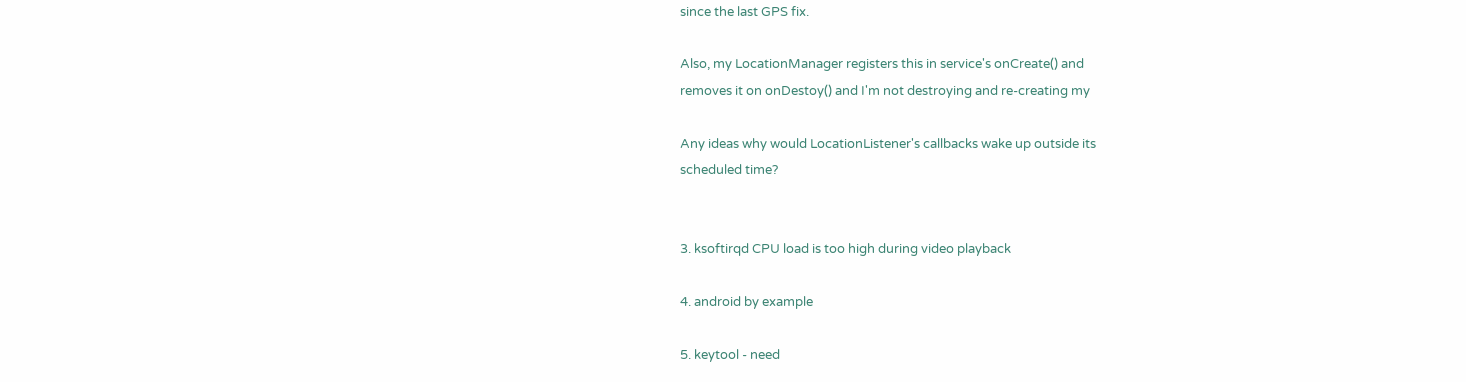since the last GPS fix.

Also, my LocationManager registers this in service's onCreate() and
removes it on onDestoy() and I'm not destroying and re-creating my

Any ideas why would LocationListener's callbacks wake up outside its
scheduled time?


3. ksoftirqd CPU load is too high during video playback

4. android by example

5. keytool - need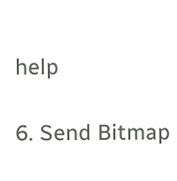help

6. Send Bitmap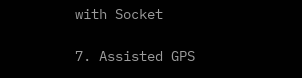with Socket

7. Assisted GPS